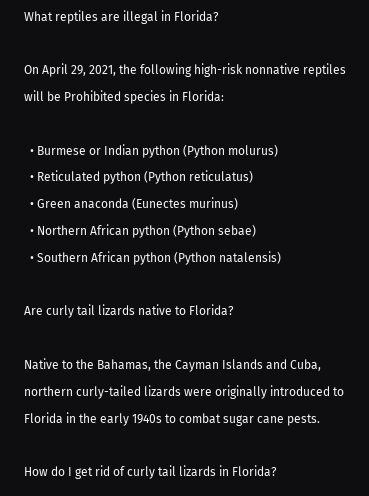What reptiles are illegal in Florida?

On April 29, 2021, the following high-risk nonnative reptiles will be Prohibited species in Florida:

  • Burmese or Indian python (Python molurus)
  • Reticulated python (Python reticulatus)
  • Green anaconda (Eunectes murinus)
  • Northern African python (Python sebae)
  • Southern African python (Python natalensis)

Are curly tail lizards native to Florida?

Native to the Bahamas, the Cayman Islands and Cuba, northern curly-tailed lizards were originally introduced to Florida in the early 1940s to combat sugar cane pests.

How do I get rid of curly tail lizards in Florida?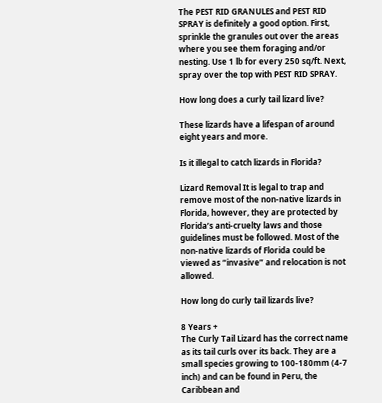The PEST RID GRANULES and PEST RID SPRAY is definitely a good option. First, sprinkle the granules out over the areas where you see them foraging and/or nesting. Use 1 lb for every 250 sq/ft. Next, spray over the top with PEST RID SPRAY.

How long does a curly tail lizard live?

These lizards have a lifespan of around eight years and more.

Is it illegal to catch lizards in Florida?

Lizard Removal It is legal to trap and remove most of the non-native lizards in Florida, however, they are protected by Florida’s anti-cruelty laws and those guidelines must be followed. Most of the non-native lizards of Florida could be viewed as “invasive” and relocation is not allowed.

How long do curly tail lizards live?

8 Years +
The Curly Tail Lizard has the correct name as its tail curls over its back. They are a small species growing to 100-180mm (4-7 inch) and can be found in Peru, the Caribbean and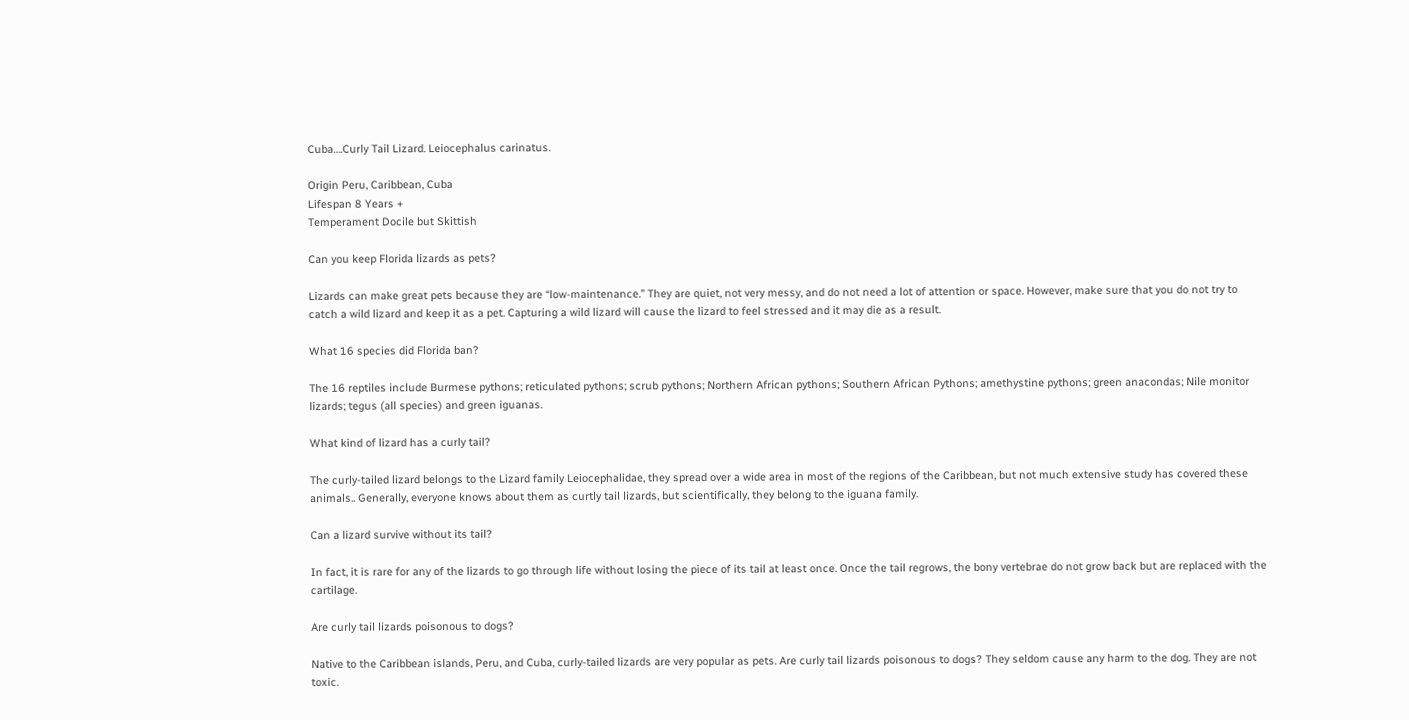Cuba….Curly Tail Lizard. Leiocephalus carinatus.

Origin Peru, Caribbean, Cuba
Lifespan 8 Years +
Temperament Docile but Skittish

Can you keep Florida lizards as pets?

Lizards can make great pets because they are “low-maintenance.” They are quiet, not very messy, and do not need a lot of attention or space. However, make sure that you do not try to catch a wild lizard and keep it as a pet. Capturing a wild lizard will cause the lizard to feel stressed and it may die as a result.

What 16 species did Florida ban?

The 16 reptiles include Burmese pythons; reticulated pythons; scrub pythons; Northern African pythons; Southern African Pythons; amethystine pythons; green anacondas; Nile monitor lizards; tegus (all species) and green iguanas.

What kind of lizard has a curly tail?

The curly-tailed lizard belongs to the Lizard family Leiocephalidae, they spread over a wide area in most of the regions of the Caribbean, but not much extensive study has covered these animals.. Generally, everyone knows about them as curtly tail lizards, but scientifically, they belong to the iguana family.

Can a lizard survive without its tail?

In fact, it is rare for any of the lizards to go through life without losing the piece of its tail at least once. Once the tail regrows, the bony vertebrae do not grow back but are replaced with the cartilage.

Are curly tail lizards poisonous to dogs?

Native to the Caribbean islands, Peru, and Cuba, curly-tailed lizards are very popular as pets. Are curly tail lizards poisonous to dogs? They seldom cause any harm to the dog. They are not toxic.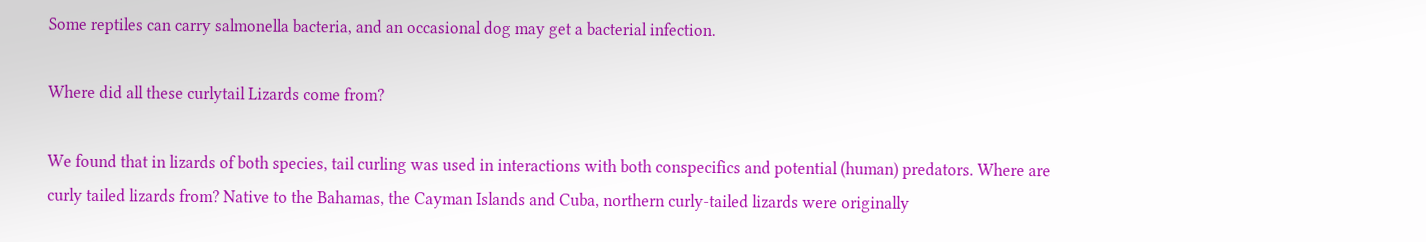Some reptiles can carry salmonella bacteria, and an occasional dog may get a bacterial infection.

Where did all these curlytail Lizards come from?

We found that in lizards of both species, tail curling was used in interactions with both conspecifics and potential (human) predators. Where are curly tailed lizards from? Native to the Bahamas, the Cayman Islands and Cuba, northern curly-tailed lizards were originally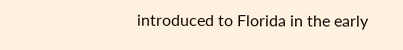introduced to Florida in the early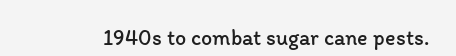1940s to combat sugar cane pests.